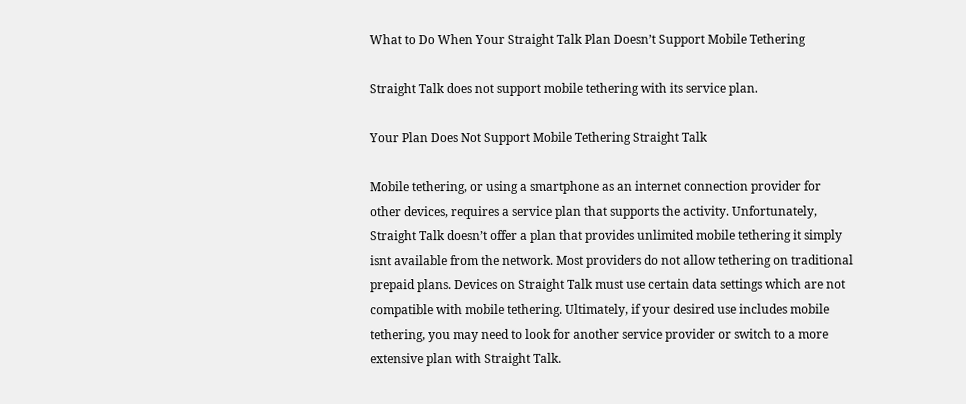What to Do When Your Straight Talk Plan Doesn’t Support Mobile Tethering

Straight Talk does not support mobile tethering with its service plan.

Your Plan Does Not Support Mobile Tethering Straight Talk

Mobile tethering, or using a smartphone as an internet connection provider for other devices, requires a service plan that supports the activity. Unfortunately, Straight Talk doesn’t offer a plan that provides unlimited mobile tethering it simply isnt available from the network. Most providers do not allow tethering on traditional prepaid plans. Devices on Straight Talk must use certain data settings which are not compatible with mobile tethering. Ultimately, if your desired use includes mobile tethering, you may need to look for another service provider or switch to a more extensive plan with Straight Talk.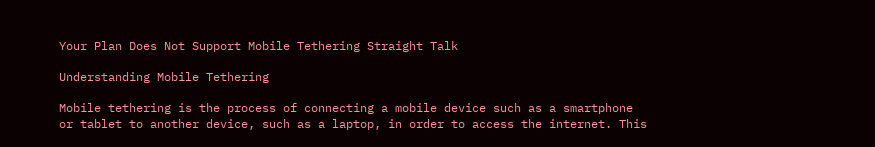Your Plan Does Not Support Mobile Tethering Straight Talk

Understanding Mobile Tethering

Mobile tethering is the process of connecting a mobile device such as a smartphone or tablet to another device, such as a laptop, in order to access the internet. This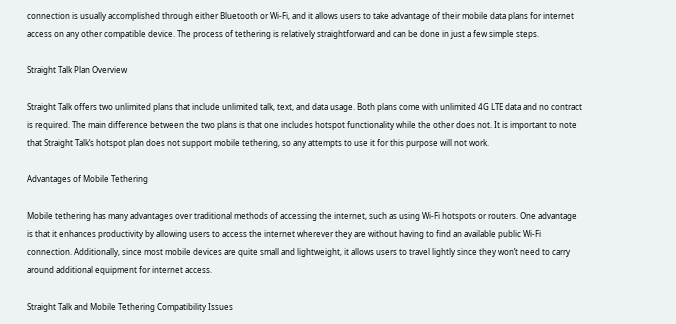connection is usually accomplished through either Bluetooth or Wi-Fi, and it allows users to take advantage of their mobile data plans for internet access on any other compatible device. The process of tethering is relatively straightforward and can be done in just a few simple steps.

Straight Talk Plan Overview

Straight Talk offers two unlimited plans that include unlimited talk, text, and data usage. Both plans come with unlimited 4G LTE data and no contract is required. The main difference between the two plans is that one includes hotspot functionality while the other does not. It is important to note that Straight Talk’s hotspot plan does not support mobile tethering, so any attempts to use it for this purpose will not work.

Advantages of Mobile Tethering

Mobile tethering has many advantages over traditional methods of accessing the internet, such as using Wi-Fi hotspots or routers. One advantage is that it enhances productivity by allowing users to access the internet wherever they are without having to find an available public Wi-Fi connection. Additionally, since most mobile devices are quite small and lightweight, it allows users to travel lightly since they won’t need to carry around additional equipment for internet access.

Straight Talk and Mobile Tethering Compatibility Issues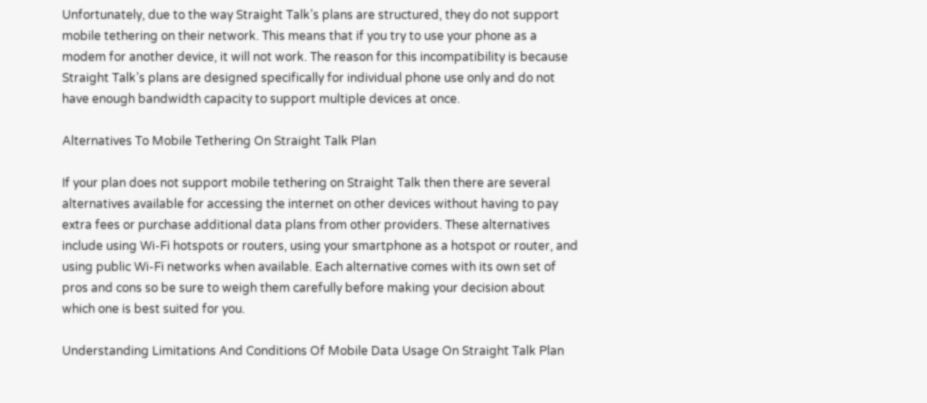Unfortunately, due to the way Straight Talk’s plans are structured, they do not support mobile tethering on their network. This means that if you try to use your phone as a modem for another device, it will not work. The reason for this incompatibility is because Straight Talk’s plans are designed specifically for individual phone use only and do not have enough bandwidth capacity to support multiple devices at once.

Alternatives To Mobile Tethering On Straight Talk Plan

If your plan does not support mobile tethering on Straight Talk then there are several alternatives available for accessing the internet on other devices without having to pay extra fees or purchase additional data plans from other providers. These alternatives include using Wi-Fi hotspots or routers, using your smartphone as a hotspot or router, and using public Wi-Fi networks when available. Each alternative comes with its own set of pros and cons so be sure to weigh them carefully before making your decision about which one is best suited for you.

Understanding Limitations And Conditions Of Mobile Data Usage On Straight Talk Plan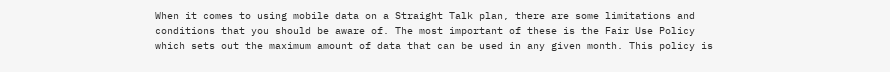When it comes to using mobile data on a Straight Talk plan, there are some limitations and conditions that you should be aware of. The most important of these is the Fair Use Policy which sets out the maximum amount of data that can be used in any given month. This policy is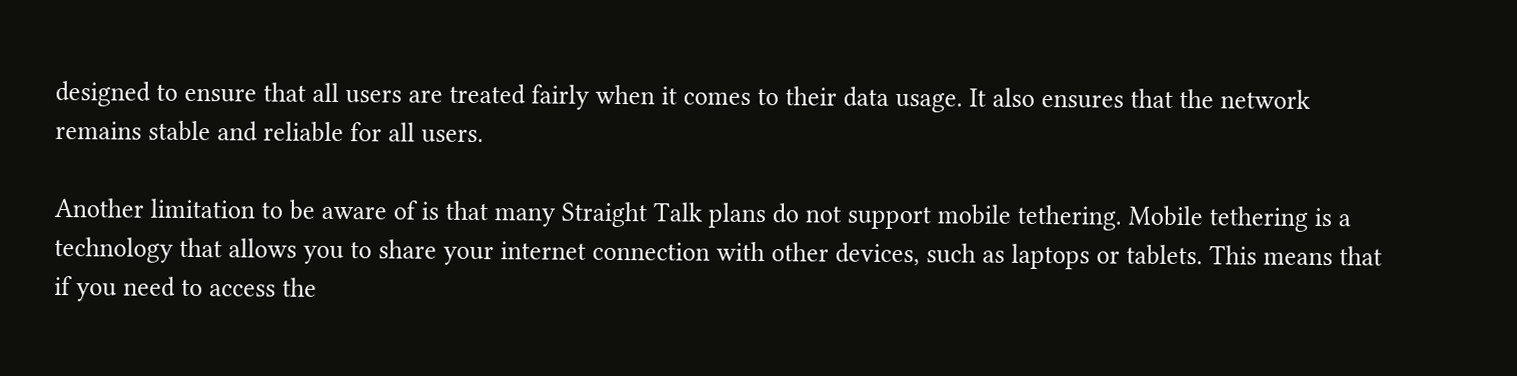designed to ensure that all users are treated fairly when it comes to their data usage. It also ensures that the network remains stable and reliable for all users.

Another limitation to be aware of is that many Straight Talk plans do not support mobile tethering. Mobile tethering is a technology that allows you to share your internet connection with other devices, such as laptops or tablets. This means that if you need to access the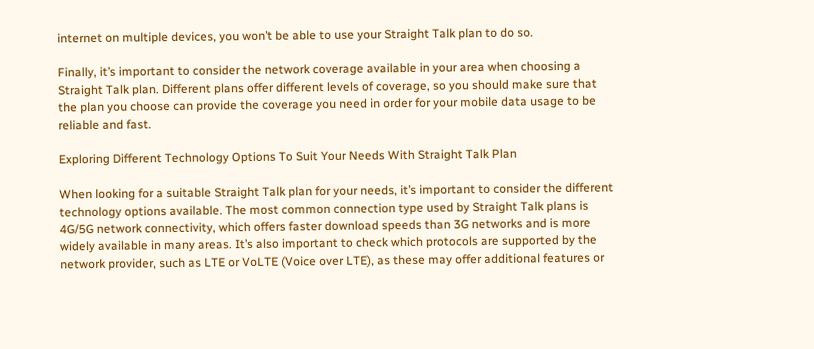internet on multiple devices, you won’t be able to use your Straight Talk plan to do so.

Finally, it’s important to consider the network coverage available in your area when choosing a Straight Talk plan. Different plans offer different levels of coverage, so you should make sure that the plan you choose can provide the coverage you need in order for your mobile data usage to be reliable and fast.

Exploring Different Technology Options To Suit Your Needs With Straight Talk Plan

When looking for a suitable Straight Talk plan for your needs, it’s important to consider the different technology options available. The most common connection type used by Straight Talk plans is 4G/5G network connectivity, which offers faster download speeds than 3G networks and is more widely available in many areas. It’s also important to check which protocols are supported by the network provider, such as LTE or VoLTE (Voice over LTE), as these may offer additional features or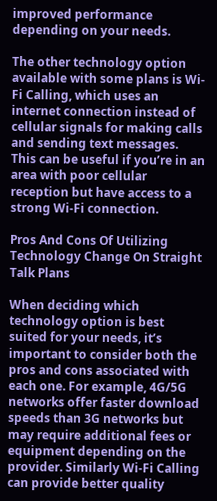improved performance depending on your needs.

The other technology option available with some plans is Wi-Fi Calling, which uses an internet connection instead of cellular signals for making calls and sending text messages. This can be useful if you’re in an area with poor cellular reception but have access to a strong Wi-Fi connection.

Pros And Cons Of Utilizing Technology Change On Straight Talk Plans

When deciding which technology option is best suited for your needs, it’s important to consider both the pros and cons associated with each one. For example, 4G/5G networks offer faster download speeds than 3G networks but may require additional fees or equipment depending on the provider. Similarly Wi-Fi Calling can provide better quality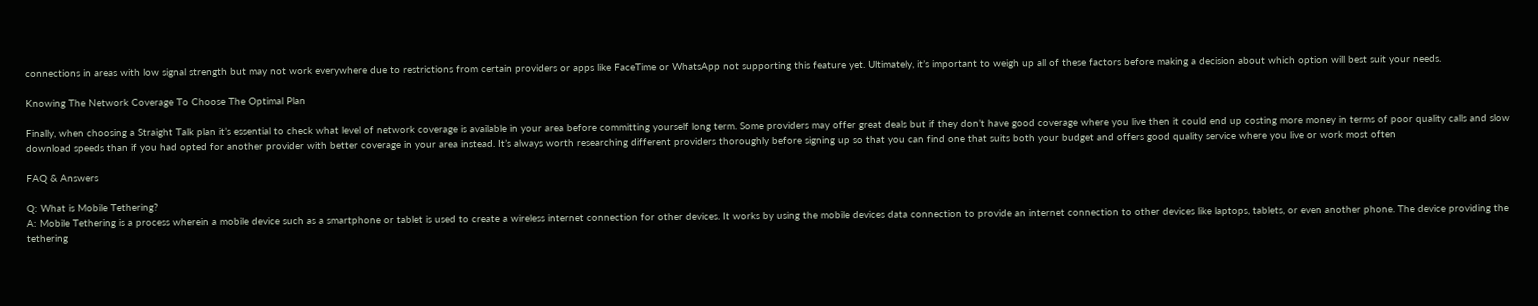connections in areas with low signal strength but may not work everywhere due to restrictions from certain providers or apps like FaceTime or WhatsApp not supporting this feature yet. Ultimately, it’s important to weigh up all of these factors before making a decision about which option will best suit your needs.

Knowing The Network Coverage To Choose The Optimal Plan

Finally, when choosing a Straight Talk plan it’s essential to check what level of network coverage is available in your area before committing yourself long term. Some providers may offer great deals but if they don’t have good coverage where you live then it could end up costing more money in terms of poor quality calls and slow download speeds than if you had opted for another provider with better coverage in your area instead. It’s always worth researching different providers thoroughly before signing up so that you can find one that suits both your budget and offers good quality service where you live or work most often

FAQ & Answers

Q: What is Mobile Tethering?
A: Mobile Tethering is a process wherein a mobile device such as a smartphone or tablet is used to create a wireless internet connection for other devices. It works by using the mobile devices data connection to provide an internet connection to other devices like laptops, tablets, or even another phone. The device providing the tethering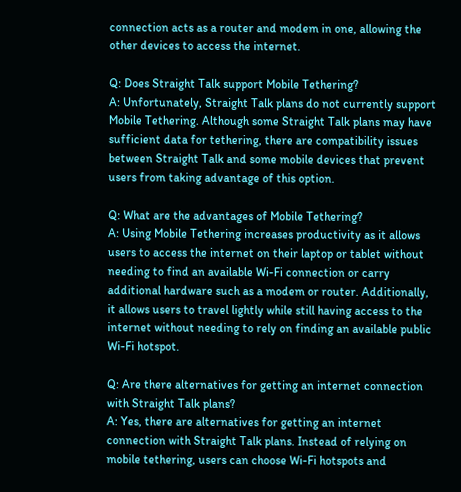connection acts as a router and modem in one, allowing the other devices to access the internet.

Q: Does Straight Talk support Mobile Tethering?
A: Unfortunately, Straight Talk plans do not currently support Mobile Tethering. Although some Straight Talk plans may have sufficient data for tethering, there are compatibility issues between Straight Talk and some mobile devices that prevent users from taking advantage of this option.

Q: What are the advantages of Mobile Tethering?
A: Using Mobile Tethering increases productivity as it allows users to access the internet on their laptop or tablet without needing to find an available Wi-Fi connection or carry additional hardware such as a modem or router. Additionally, it allows users to travel lightly while still having access to the internet without needing to rely on finding an available public Wi-Fi hotspot.

Q: Are there alternatives for getting an internet connection with Straight Talk plans?
A: Yes, there are alternatives for getting an internet connection with Straight Talk plans. Instead of relying on mobile tethering, users can choose Wi-Fi hotspots and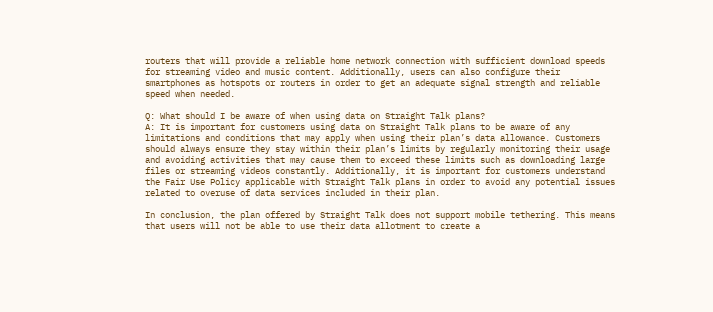routers that will provide a reliable home network connection with sufficient download speeds for streaming video and music content. Additionally, users can also configure their smartphones as hotspots or routers in order to get an adequate signal strength and reliable speed when needed.

Q: What should I be aware of when using data on Straight Talk plans?
A: It is important for customers using data on Straight Talk plans to be aware of any limitations and conditions that may apply when using their plan’s data allowance. Customers should always ensure they stay within their plan’s limits by regularly monitoring their usage and avoiding activities that may cause them to exceed these limits such as downloading large files or streaming videos constantly. Additionally, it is important for customers understand the Fair Use Policy applicable with Straight Talk plans in order to avoid any potential issues related to overuse of data services included in their plan.

In conclusion, the plan offered by Straight Talk does not support mobile tethering. This means that users will not be able to use their data allotment to create a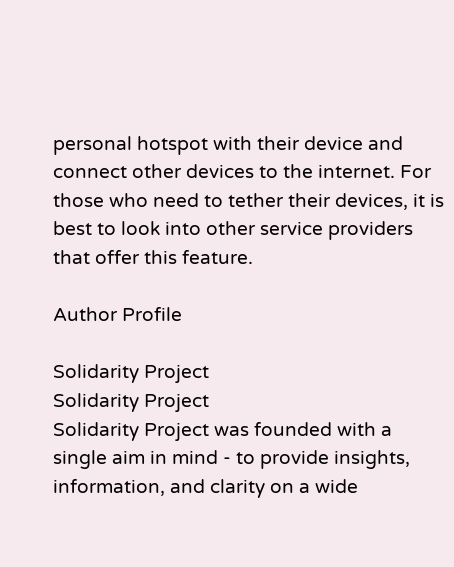personal hotspot with their device and connect other devices to the internet. For those who need to tether their devices, it is best to look into other service providers that offer this feature.

Author Profile

Solidarity Project
Solidarity Project
Solidarity Project was founded with a single aim in mind - to provide insights, information, and clarity on a wide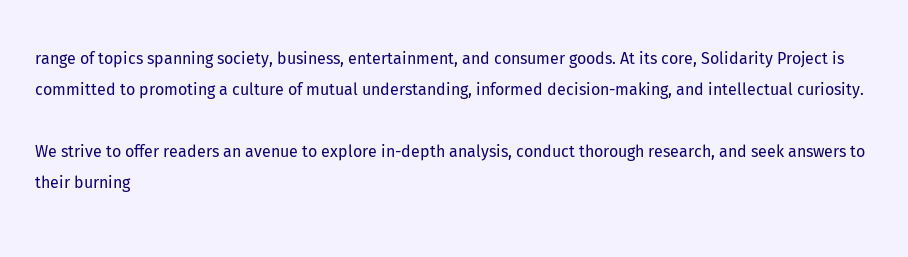range of topics spanning society, business, entertainment, and consumer goods. At its core, Solidarity Project is committed to promoting a culture of mutual understanding, informed decision-making, and intellectual curiosity.

We strive to offer readers an avenue to explore in-depth analysis, conduct thorough research, and seek answers to their burning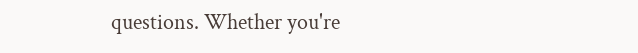questions. Whether you're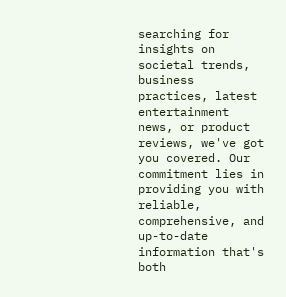searching for insights on societal trends, business practices, latest entertainment news, or product reviews, we've got you covered. Our commitment lies in providing you with reliable, comprehensive, and up-to-date information that's both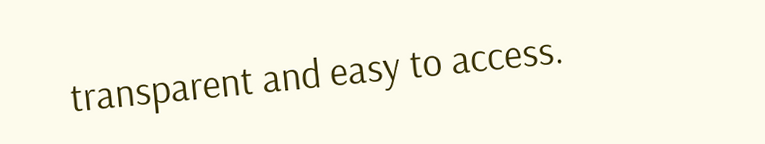transparent and easy to access.